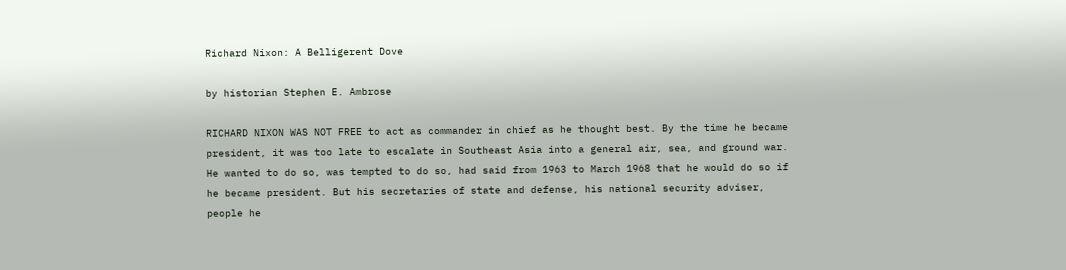Richard Nixon: A Belligerent Dove

by historian Stephen E. Ambrose

RICHARD NIXON WAS NOT FREE to act as commander in chief as he thought best. By the time he became president, it was too late to escalate in Southeast Asia into a general air, sea, and ground war. He wanted to do so, was tempted to do so, had said from 1963 to March 1968 that he would do so if he became president. But his secretaries of state and defense, his national security adviser, people he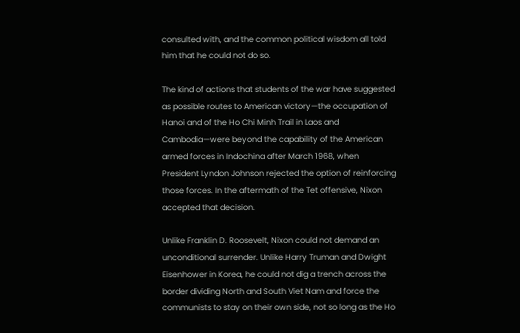consulted with, and the common political wisdom all told him that he could not do so.

The kind of actions that students of the war have suggested as possible routes to American victory—the occupation of Hanoi and of the Ho Chi Minh Trail in Laos and Cambodia—were beyond the capability of the American armed forces in Indochina after March 1968, when President Lyndon Johnson rejected the option of reinforcing those forces. In the aftermath of the Tet offensive, Nixon accepted that decision.

Unlike Franklin D. Roosevelt, Nixon could not demand an unconditional surrender. Unlike Harry Truman and Dwight Eisenhower in Korea, he could not dig a trench across the border dividing North and South Viet Nam and force the communists to stay on their own side, not so long as the Ho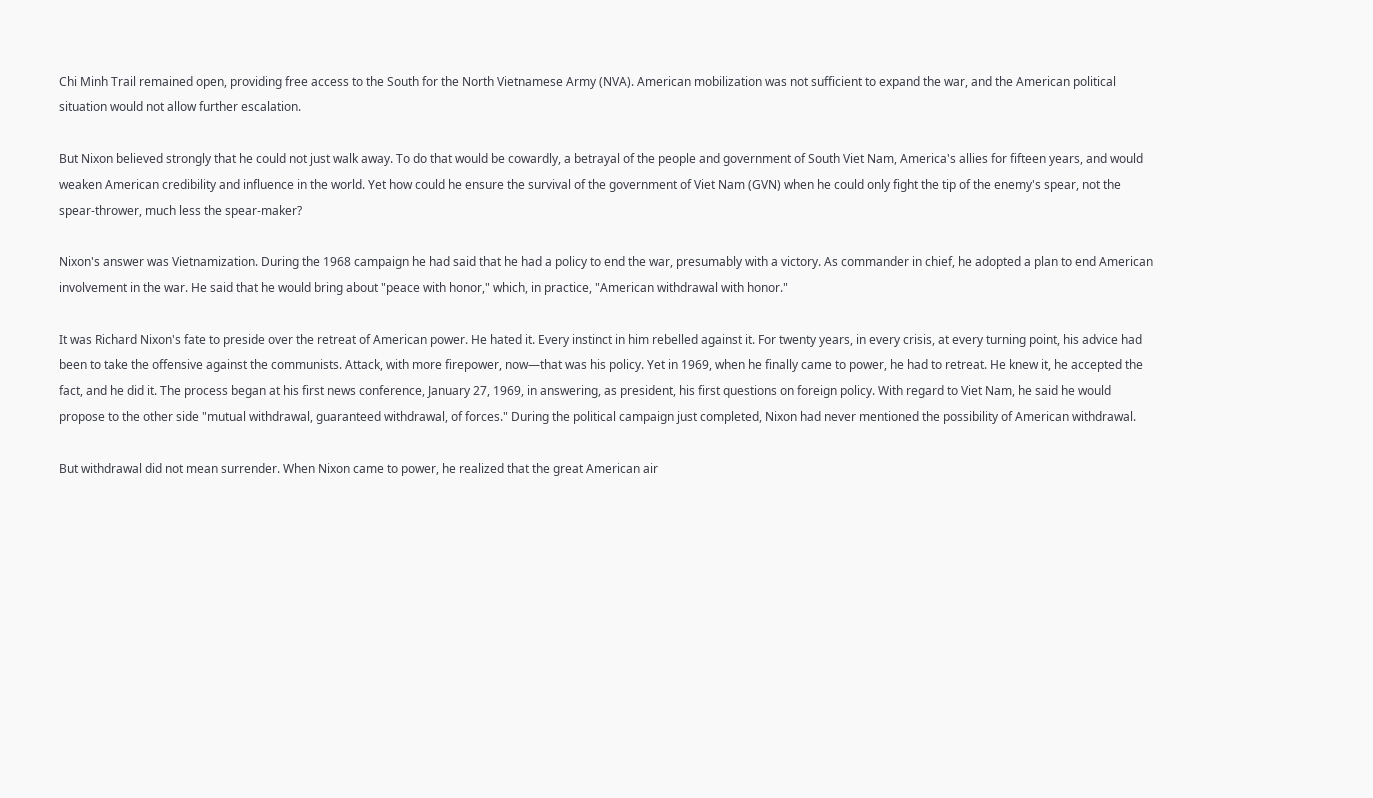Chi Minh Trail remained open, providing free access to the South for the North Vietnamese Army (NVA). American mobilization was not sufficient to expand the war, and the American political situation would not allow further escalation.

But Nixon believed strongly that he could not just walk away. To do that would be cowardly, a betrayal of the people and government of South Viet Nam, America's allies for fifteen years, and would weaken American credibility and influence in the world. Yet how could he ensure the survival of the government of Viet Nam (GVN) when he could only fight the tip of the enemy's spear, not the spear-thrower, much less the spear-maker?

Nixon's answer was Vietnamization. During the 1968 campaign he had said that he had a policy to end the war, presumably with a victory. As commander in chief, he adopted a plan to end American involvement in the war. He said that he would bring about "peace with honor," which, in practice, "American withdrawal with honor."

It was Richard Nixon's fate to preside over the retreat of American power. He hated it. Every instinct in him rebelled against it. For twenty years, in every crisis, at every turning point, his advice had been to take the offensive against the communists. Attack, with more firepower, now—that was his policy. Yet in 1969, when he finally came to power, he had to retreat. He knew it, he accepted the fact, and he did it. The process began at his first news conference, January 27, 1969, in answering, as president, his first questions on foreign policy. With regard to Viet Nam, he said he would propose to the other side "mutual withdrawal, guaranteed withdrawal, of forces." During the political campaign just completed, Nixon had never mentioned the possibility of American withdrawal.

But withdrawal did not mean surrender. When Nixon came to power, he realized that the great American air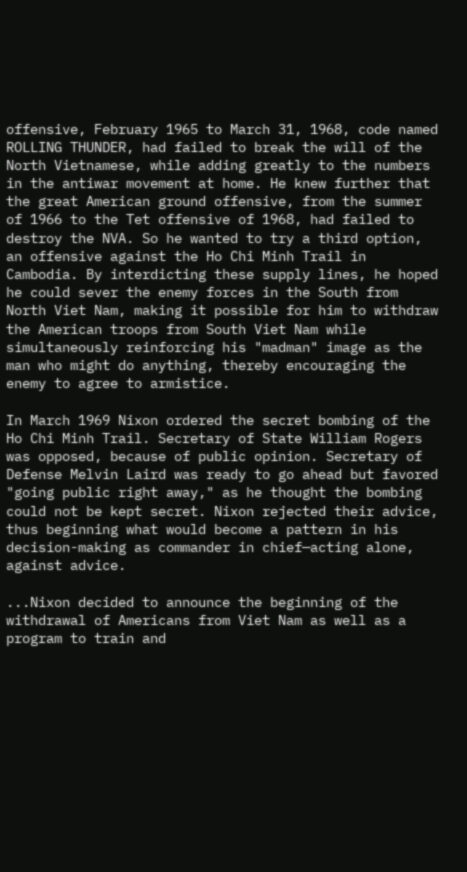offensive, February 1965 to March 31, 1968, code named ROLLING THUNDER, had failed to break the will of the North Vietnamese, while adding greatly to the numbers in the antiwar movement at home. He knew further that the great American ground offensive, from the summer of 1966 to the Tet offensive of 1968, had failed to destroy the NVA. So he wanted to try a third option, an offensive against the Ho Chi Minh Trail in Cambodia. By interdicting these supply lines, he hoped he could sever the enemy forces in the South from North Viet Nam, making it possible for him to withdraw the American troops from South Viet Nam while simultaneously reinforcing his "madman" image as the man who might do anything, thereby encouraging the enemy to agree to armistice.

In March 1969 Nixon ordered the secret bombing of the Ho Chi Minh Trail. Secretary of State William Rogers was opposed, because of public opinion. Secretary of Defense Melvin Laird was ready to go ahead but favored "going public right away," as he thought the bombing could not be kept secret. Nixon rejected their advice, thus beginning what would become a pattern in his decision-making as commander in chief—acting alone, against advice.

...Nixon decided to announce the beginning of the withdrawal of Americans from Viet Nam as well as a program to train and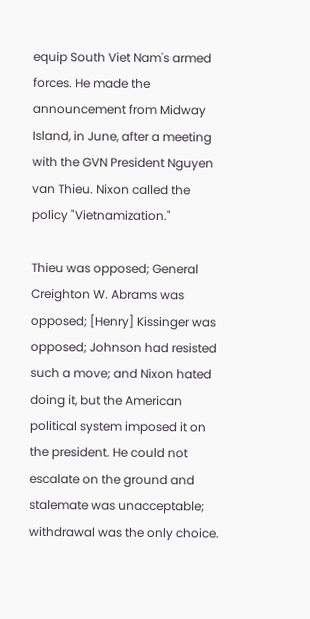equip South Viet Nam's armed forces. He made the announcement from Midway Island, in June, after a meeting with the GVN President Nguyen van Thieu. Nixon called the policy "Vietnamization."

Thieu was opposed; General Creighton W. Abrams was opposed; [Henry] Kissinger was opposed; Johnson had resisted such a move; and Nixon hated doing it, but the American political system imposed it on the president. He could not escalate on the ground and stalemate was unacceptable; withdrawal was the only choice.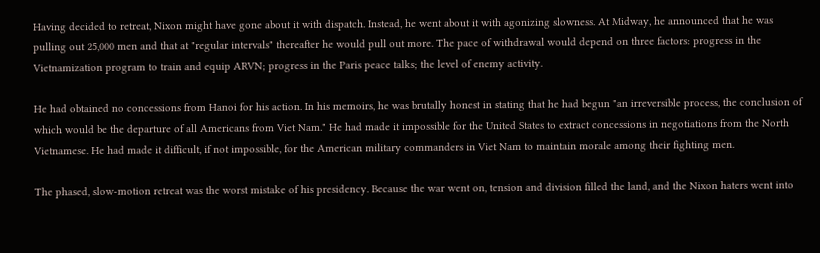Having decided to retreat, Nixon might have gone about it with dispatch. Instead, he went about it with agonizing slowness. At Midway, he announced that he was pulling out 25,000 men and that at "regular intervals" thereafter he would pull out more. The pace of withdrawal would depend on three factors: progress in the Vietnamization program to train and equip ARVN; progress in the Paris peace talks; the level of enemy activity.

He had obtained no concessions from Hanoi for his action. In his memoirs, he was brutally honest in stating that he had begun "an irreversible process, the conclusion of which would be the departure of all Americans from Viet Nam." He had made it impossible for the United States to extract concessions in negotiations from the North Vietnamese. He had made it difficult, if not impossible, for the American military commanders in Viet Nam to maintain morale among their fighting men.

The phased, slow-motion retreat was the worst mistake of his presidency. Because the war went on, tension and division filled the land, and the Nixon haters went into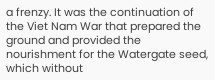a frenzy. It was the continuation of the Viet Nam War that prepared the ground and provided the nourishment for the Watergate seed, which without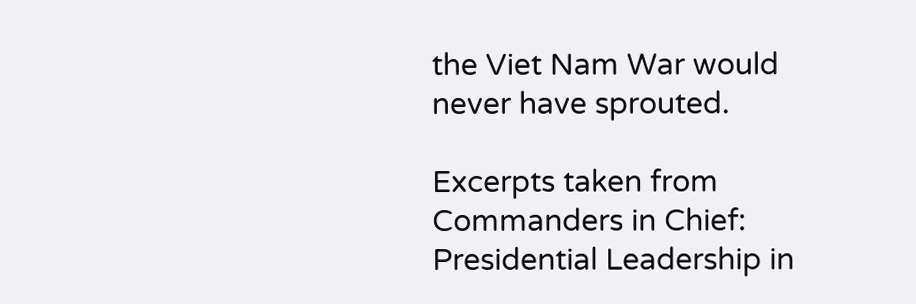the Viet Nam War would never have sprouted.

Excerpts taken from Commanders in Chief: Presidential Leadership in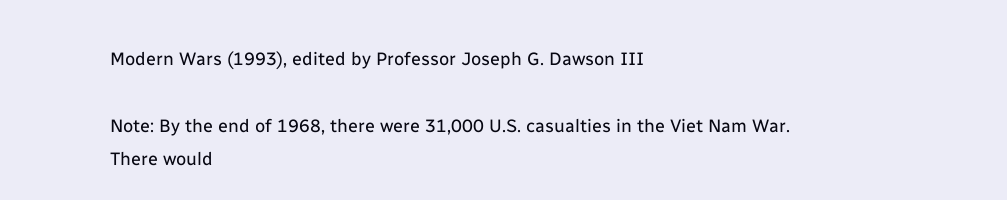Modern Wars (1993), edited by Professor Joseph G. Dawson III

Note: By the end of 1968, there were 31,000 U.S. casualties in the Viet Nam War. There would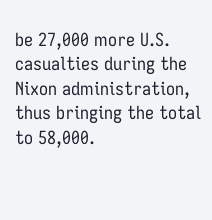be 27,000 more U.S. casualties during the Nixon administration, thus bringing the total to 58,000.